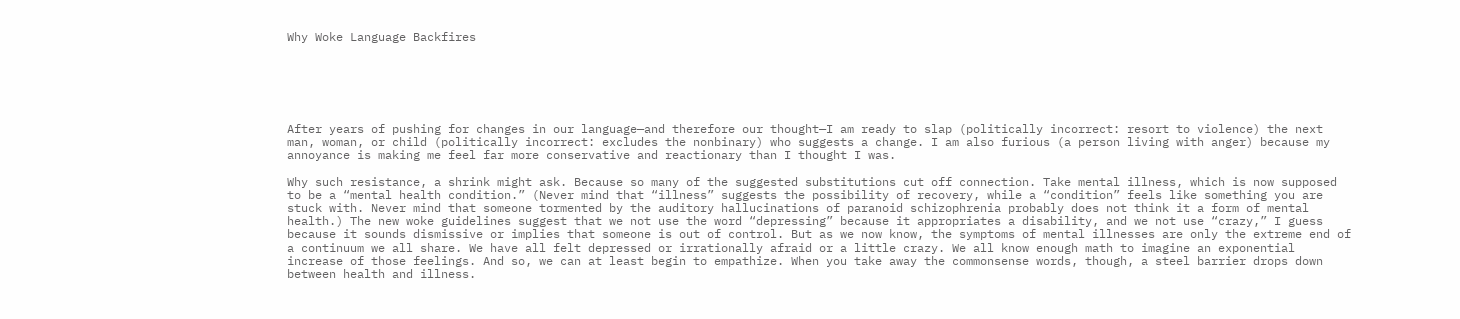Why Woke Language Backfires






After years of pushing for changes in our language—and therefore our thought—I am ready to slap (politically incorrect: resort to violence) the next man, woman, or child (politically incorrect: excludes the nonbinary) who suggests a change. I am also furious (a person living with anger) because my annoyance is making me feel far more conservative and reactionary than I thought I was.

Why such resistance, a shrink might ask. Because so many of the suggested substitutions cut off connection. Take mental illness, which is now supposed to be a “mental health condition.” (Never mind that “illness” suggests the possibility of recovery, while a “condition” feels like something you are stuck with. Never mind that someone tormented by the auditory hallucinations of paranoid schizophrenia probably does not think it a form of mental health.) The new woke guidelines suggest that we not use the word “depressing” because it appropriates a disability, and we not use “crazy,” I guess because it sounds dismissive or implies that someone is out of control. But as we now know, the symptoms of mental illnesses are only the extreme end of a continuum we all share. We have all felt depressed or irrationally afraid or a little crazy. We all know enough math to imagine an exponential increase of those feelings. And so, we can at least begin to empathize. When you take away the commonsense words, though, a steel barrier drops down between health and illness.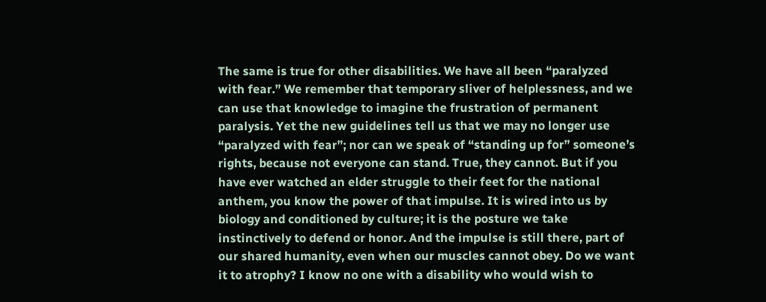The same is true for other disabilities. We have all been “paralyzed with fear.” We remember that temporary sliver of helplessness, and we can use that knowledge to imagine the frustration of permanent paralysis. Yet the new guidelines tell us that we may no longer use “paralyzed with fear”; nor can we speak of “standing up for” someone’s rights, because not everyone can stand. True, they cannot. But if you have ever watched an elder struggle to their feet for the national anthem, you know the power of that impulse. It is wired into us by biology and conditioned by culture; it is the posture we take instinctively to defend or honor. And the impulse is still there, part of our shared humanity, even when our muscles cannot obey. Do we want it to atrophy? I know no one with a disability who would wish to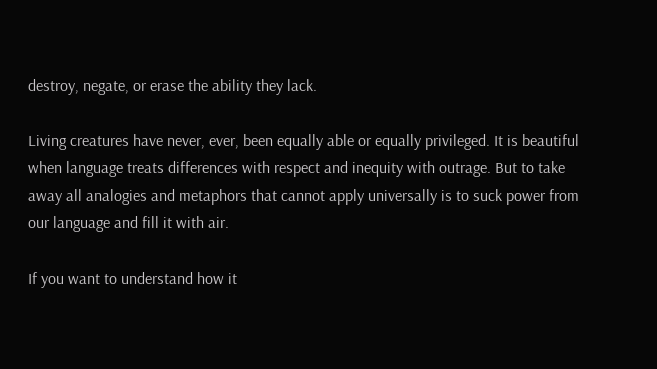destroy, negate, or erase the ability they lack.

Living creatures have never, ever, been equally able or equally privileged. It is beautiful when language treats differences with respect and inequity with outrage. But to take away all analogies and metaphors that cannot apply universally is to suck power from our language and fill it with air.

If you want to understand how it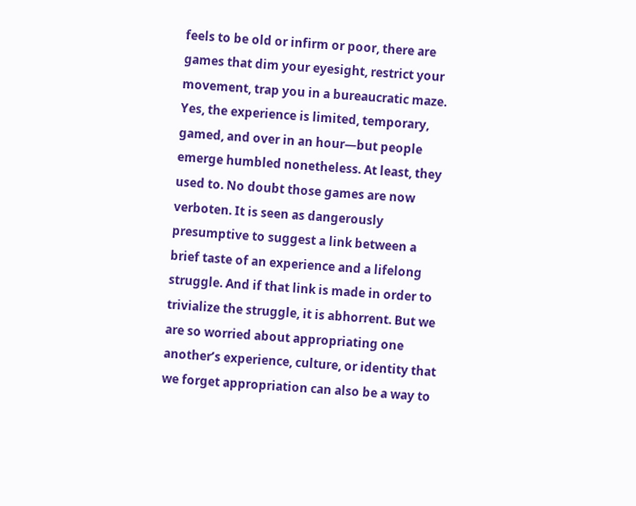feels to be old or infirm or poor, there are games that dim your eyesight, restrict your movement, trap you in a bureaucratic maze. Yes, the experience is limited, temporary, gamed, and over in an hour—but people emerge humbled nonetheless. At least, they used to. No doubt those games are now verboten. It is seen as dangerously presumptive to suggest a link between a brief taste of an experience and a lifelong struggle. And if that link is made in order to trivialize the struggle, it is abhorrent. But we are so worried about appropriating one another’s experience, culture, or identity that we forget appropriation can also be a way to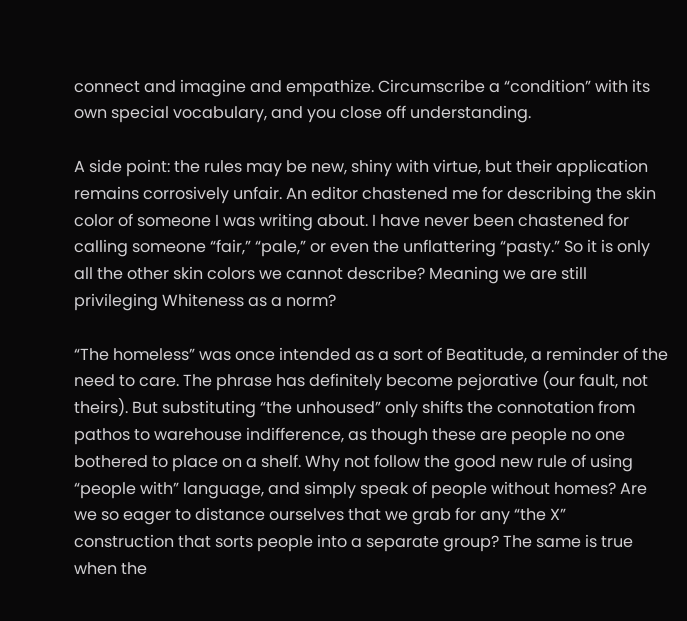connect and imagine and empathize. Circumscribe a “condition” with its own special vocabulary, and you close off understanding.

A side point: the rules may be new, shiny with virtue, but their application remains corrosively unfair. An editor chastened me for describing the skin color of someone I was writing about. I have never been chastened for calling someone “fair,” “pale,” or even the unflattering “pasty.” So it is only all the other skin colors we cannot describe? Meaning we are still privileging Whiteness as a norm?

“The homeless” was once intended as a sort of Beatitude, a reminder of the need to care. The phrase has definitely become pejorative (our fault, not theirs). But substituting “the unhoused” only shifts the connotation from pathos to warehouse indifference, as though these are people no one bothered to place on a shelf. Why not follow the good new rule of using “people with” language, and simply speak of people without homes? Are we so eager to distance ourselves that we grab for any “the X” construction that sorts people into a separate group? The same is true when the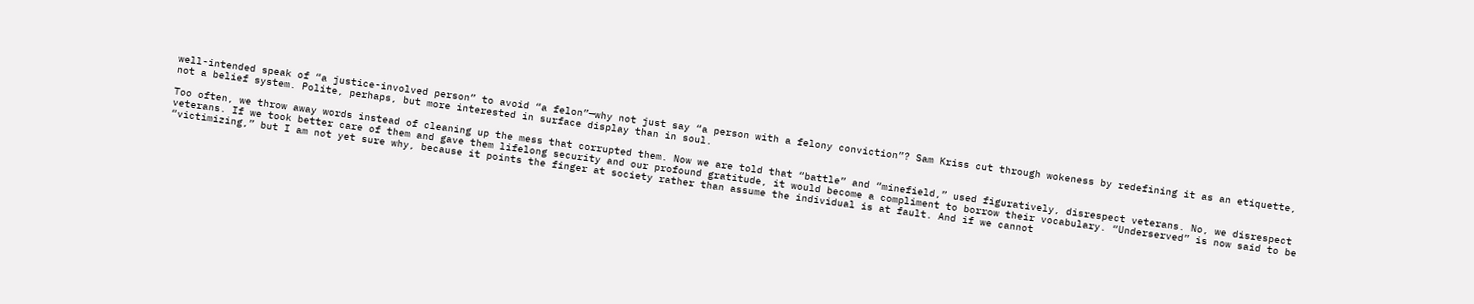well-intended speak of “a justice-involved person” to avoid “a felon”—why not just say “a person with a felony conviction”? Sam Kriss cut through wokeness by redefining it as an etiquette, not a belief system. Polite, perhaps, but more interested in surface display than in soul.

Too often, we throw away words instead of cleaning up the mess that corrupted them. Now we are told that “battle” and “minefield,” used figuratively, disrespect veterans. No, we disrespect veterans. If we took better care of them and gave them lifelong security and our profound gratitude, it would become a compliment to borrow their vocabulary. “Underserved” is now said to be “victimizing,” but I am not yet sure why, because it points the finger at society rather than assume the individual is at fault. And if we cannot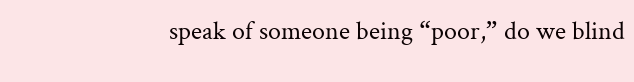speak of someone being “poor,” do we blind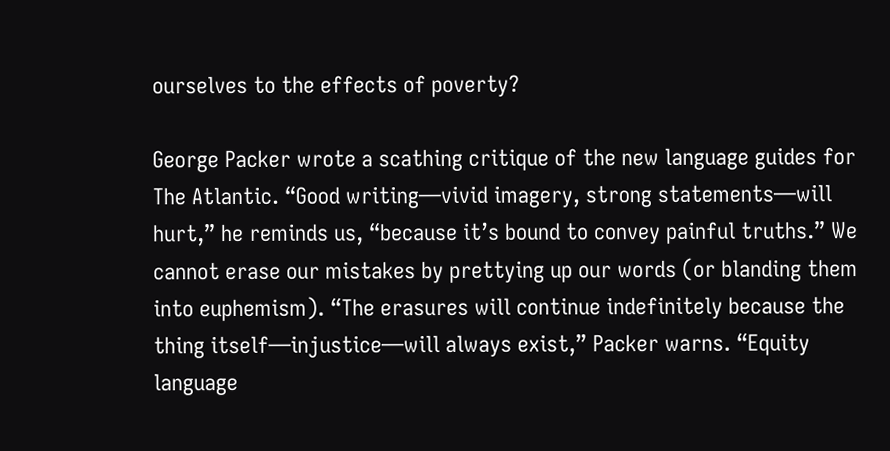ourselves to the effects of poverty?

George Packer wrote a scathing critique of the new language guides for The Atlantic. “Good writing—vivid imagery, strong statements—will hurt,” he reminds us, “because it’s bound to convey painful truths.” We cannot erase our mistakes by prettying up our words (or blanding them into euphemism). “The erasures will continue indefinitely because the thing itself—injustice—will always exist,” Packer warns. “Equity language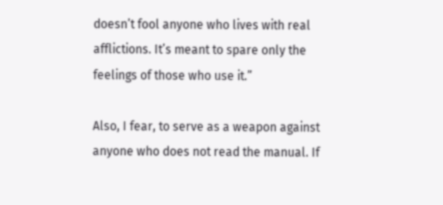doesn’t fool anyone who lives with real afflictions. It’s meant to spare only the feelings of those who use it.”

Also, I fear, to serve as a weapon against anyone who does not read the manual. If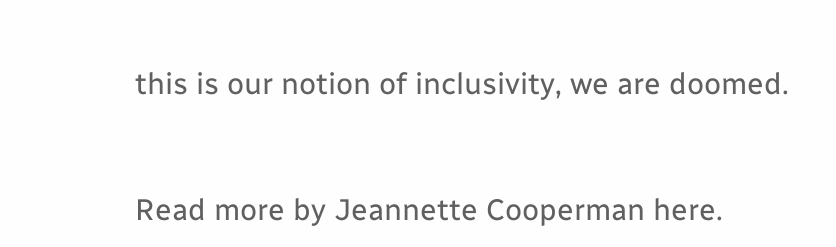this is our notion of inclusivity, we are doomed.


Read more by Jeannette Cooperman here.